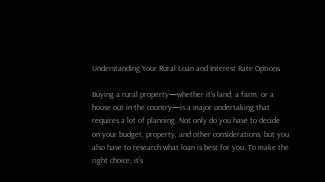Understanding Your Rural Loan and Interest Rate Options

Buying a rural property—whether it’s land, a farm, or a house out in the country—is a major undertaking that requires a lot of planning. Not only do you have to decide on your budget, property, and other considerations, but you also have to research what loan is best for you. To make the right choice, it’s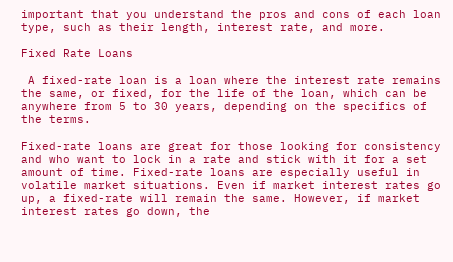important that you understand the pros and cons of each loan type, such as their length, interest rate, and more.

Fixed Rate Loans

 A fixed-rate loan is a loan where the interest rate remains the same, or fixed, for the life of the loan, which can be anywhere from 5 to 30 years, depending on the specifics of the terms.

Fixed-rate loans are great for those looking for consistency and who want to lock in a rate and stick with it for a set amount of time. Fixed-rate loans are especially useful in volatile market situations. Even if market interest rates go up, a fixed-rate will remain the same. However, if market interest rates go down, the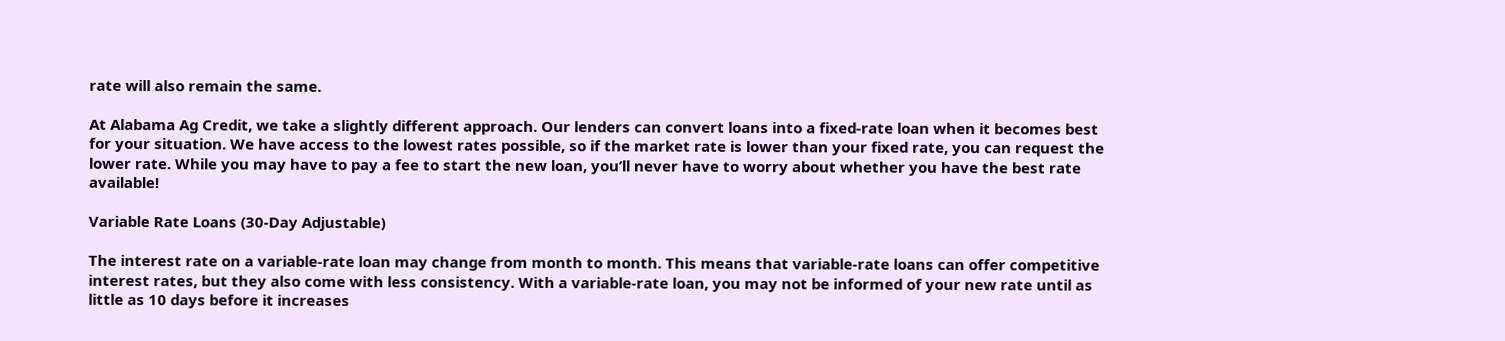rate will also remain the same.

At Alabama Ag Credit, we take a slightly different approach. Our lenders can convert loans into a fixed-rate loan when it becomes best for your situation. We have access to the lowest rates possible, so if the market rate is lower than your fixed rate, you can request the lower rate. While you may have to pay a fee to start the new loan, you’ll never have to worry about whether you have the best rate available!

Variable Rate Loans (30-Day Adjustable)

The interest rate on a variable-rate loan may change from month to month. This means that variable-rate loans can offer competitive interest rates, but they also come with less consistency. With a variable-rate loan, you may not be informed of your new rate until as little as 10 days before it increases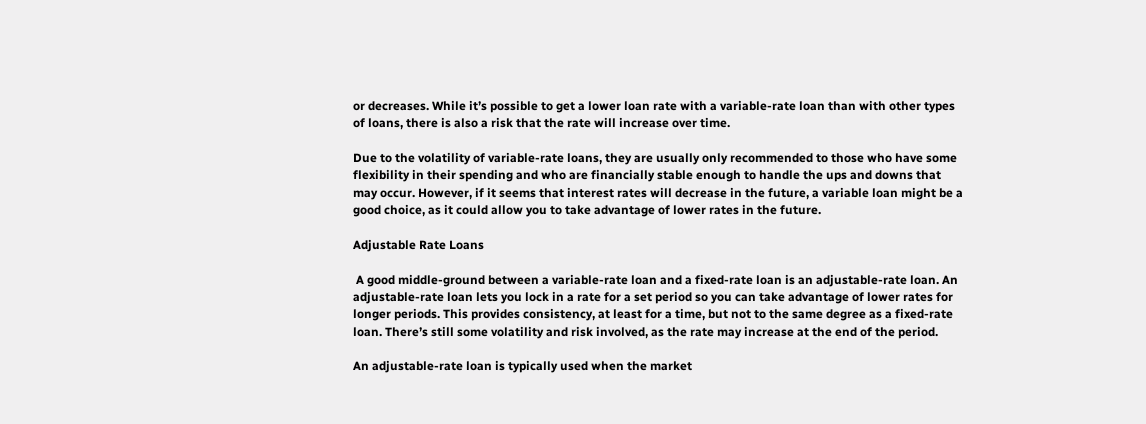or decreases. While it’s possible to get a lower loan rate with a variable-rate loan than with other types of loans, there is also a risk that the rate will increase over time.

Due to the volatility of variable-rate loans, they are usually only recommended to those who have some flexibility in their spending and who are financially stable enough to handle the ups and downs that may occur. However, if it seems that interest rates will decrease in the future, a variable loan might be a good choice, as it could allow you to take advantage of lower rates in the future.

Adjustable Rate Loans

 A good middle-ground between a variable-rate loan and a fixed-rate loan is an adjustable-rate loan. An adjustable-rate loan lets you lock in a rate for a set period so you can take advantage of lower rates for longer periods. This provides consistency, at least for a time, but not to the same degree as a fixed-rate loan. There’s still some volatility and risk involved, as the rate may increase at the end of the period.

An adjustable-rate loan is typically used when the market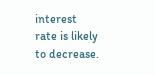interest rate is likely to decrease.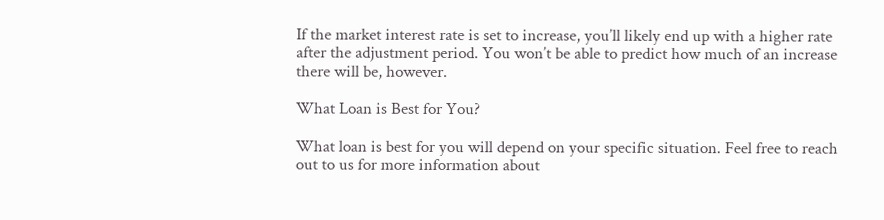If the market interest rate is set to increase, you’ll likely end up with a higher rate after the adjustment period. You won’t be able to predict how much of an increase there will be, however.

What Loan is Best for You?

What loan is best for you will depend on your specific situation. Feel free to reach out to us for more information about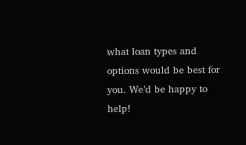what loan types and options would be best for you. We’d be happy to help!